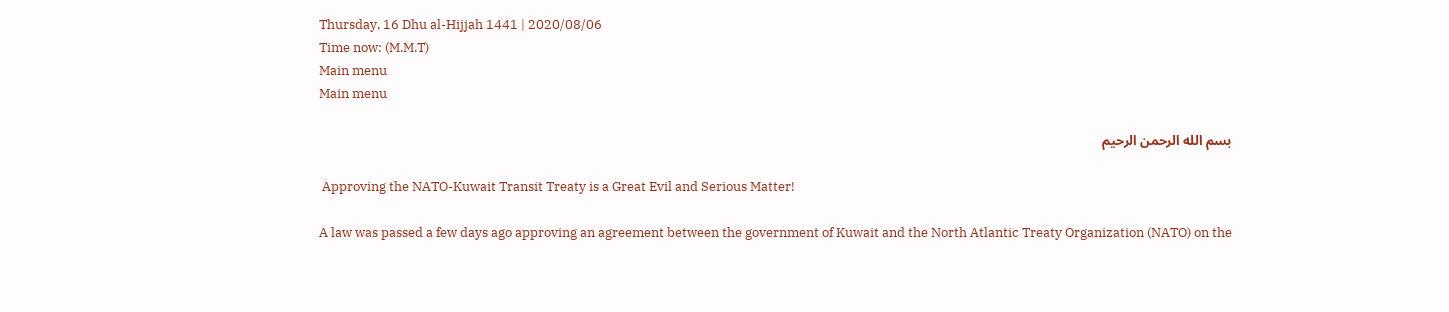Thursday, 16 Dhu al-Hijjah 1441 | 2020/08/06
Time now: (M.M.T)
Main menu
Main menu

بسم الله الرحمن الرحيم

 Approving the NATO-Kuwait Transit Treaty is a Great Evil and Serious Matter!

A law was passed a few days ago approving an agreement between the government of Kuwait and the North Atlantic Treaty Organization (NATO) on the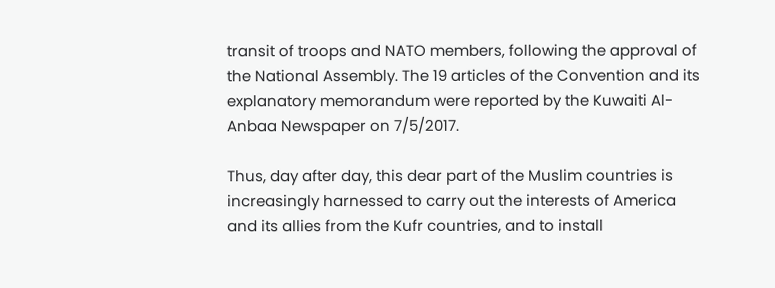transit of troops and NATO members, following the approval of the National Assembly. The 19 articles of the Convention and its explanatory memorandum were reported by the Kuwaiti Al-Anbaa Newspaper on 7/5/2017.

Thus, day after day, this dear part of the Muslim countries is increasingly harnessed to carry out the interests of America and its allies from the Kufr countries, and to install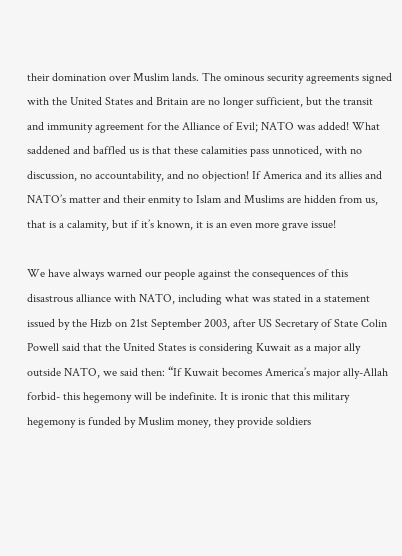their domination over Muslim lands. The ominous security agreements signed with the United States and Britain are no longer sufficient, but the transit and immunity agreement for the Alliance of Evil; NATO was added! What saddened and baffled us is that these calamities pass unnoticed, with no discussion, no accountability, and no objection! If America and its allies and NATO’s matter and their enmity to Islam and Muslims are hidden from us, that is a calamity, but if it’s known, it is an even more grave issue!

We have always warned our people against the consequences of this disastrous alliance with NATO, including what was stated in a statement issued by the Hizb on 21st September 2003, after US Secretary of State Colin Powell said that the United States is considering Kuwait as a major ally outside NATO, we said then: “If Kuwait becomes America’s major ally-Allah forbid- this hegemony will be indefinite. It is ironic that this military hegemony is funded by Muslim money, they provide soldiers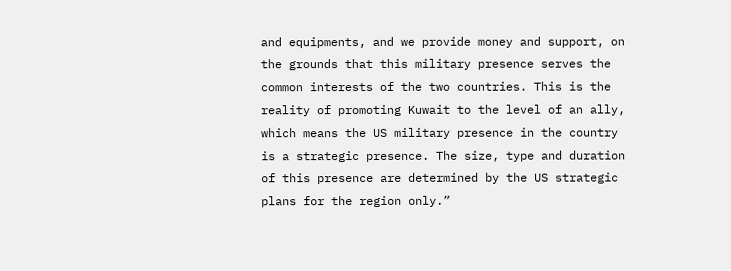and equipments, and we provide money and support, on the grounds that this military presence serves the common interests of the two countries. This is the reality of promoting Kuwait to the level of an ally, which means the US military presence in the country is a strategic presence. The size, type and duration of this presence are determined by the US strategic plans for the region only.”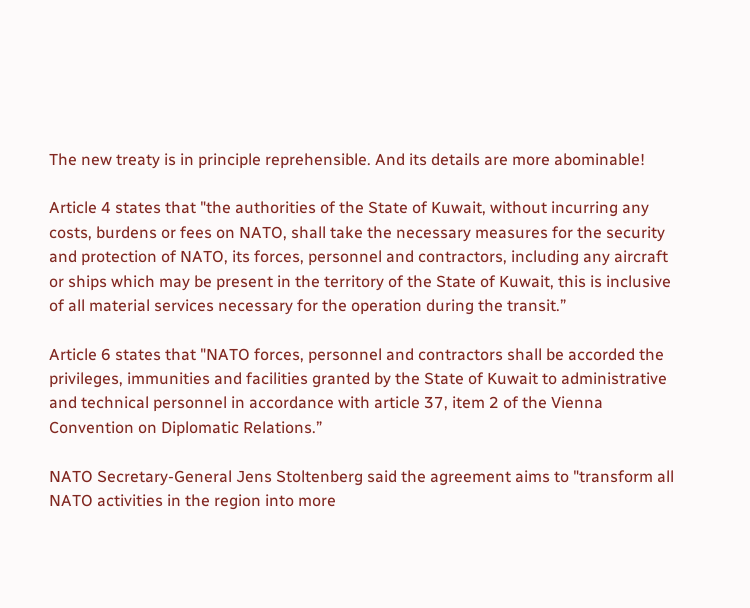The new treaty is in principle reprehensible. And its details are more abominable!

Article 4 states that "the authorities of the State of Kuwait, without incurring any costs, burdens or fees on NATO, shall take the necessary measures for the security and protection of NATO, its forces, personnel and contractors, including any aircraft or ships which may be present in the territory of the State of Kuwait, this is inclusive of all material services necessary for the operation during the transit.”

Article 6 states that "NATO forces, personnel and contractors shall be accorded the privileges, immunities and facilities granted by the State of Kuwait to administrative and technical personnel in accordance with article 37, item 2 of the Vienna Convention on Diplomatic Relations.”

NATO Secretary-General Jens Stoltenberg said the agreement aims to "transform all NATO activities in the region into more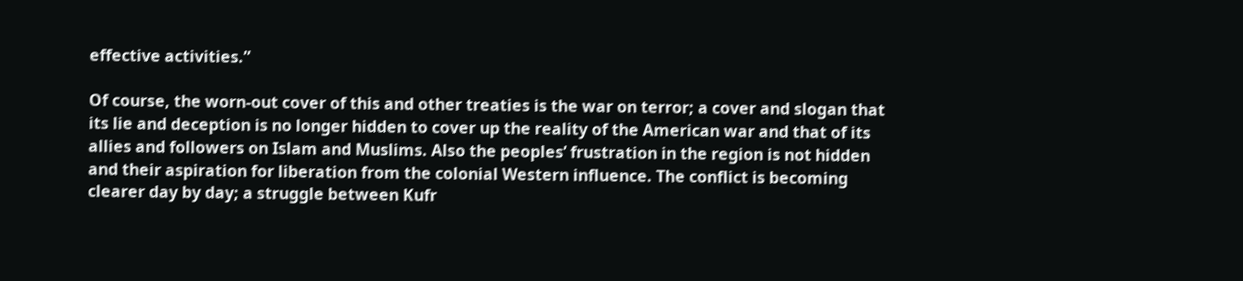effective activities.”

Of course, the worn-out cover of this and other treaties is the war on terror; a cover and slogan that its lie and deception is no longer hidden to cover up the reality of the American war and that of its allies and followers on Islam and Muslims. Also the peoples’ frustration in the region is not hidden and their aspiration for liberation from the colonial Western influence. The conflict is becoming clearer day by day; a struggle between Kufr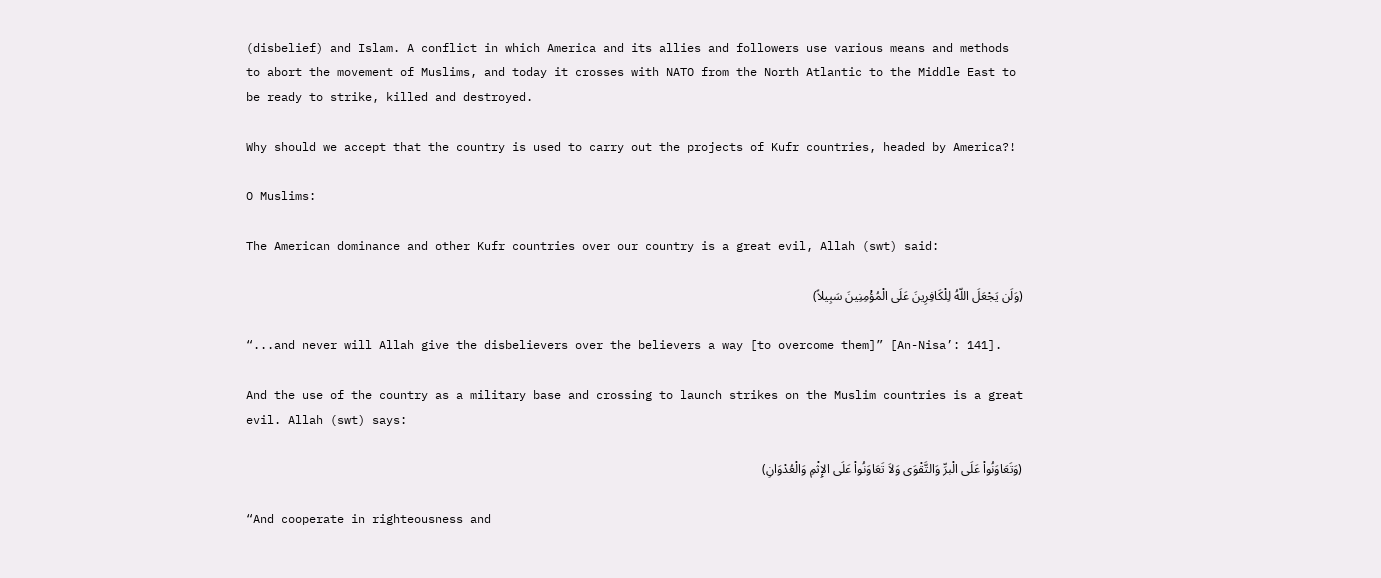(disbelief) and Islam. A conflict in which America and its allies and followers use various means and methods to abort the movement of Muslims, and today it crosses with NATO from the North Atlantic to the Middle East to be ready to strike, killed and destroyed.

Why should we accept that the country is used to carry out the projects of Kufr countries, headed by America?!

O Muslims:

The American dominance and other Kufr countries over our country is a great evil, Allah (swt) said:

(وَلَن يَجْعَلَ اللّهُ لِلْكَافِرِينَ عَلَى الْمُؤْمِنِينَ سَبِيلاً)

“...and never will Allah give the disbelievers over the believers a way [to overcome them]” [An-Nisa’: 141].

And the use of the country as a military base and crossing to launch strikes on the Muslim countries is a great evil. Allah (swt) says:

(وَتَعَاوَنُواْ عَلَى الْبرِّ وَالتَّقْوَى وَلاَ تَعَاوَنُواْ عَلَى الإِثْمِ وَالْعُدْوَانِ)

“And cooperate in righteousness and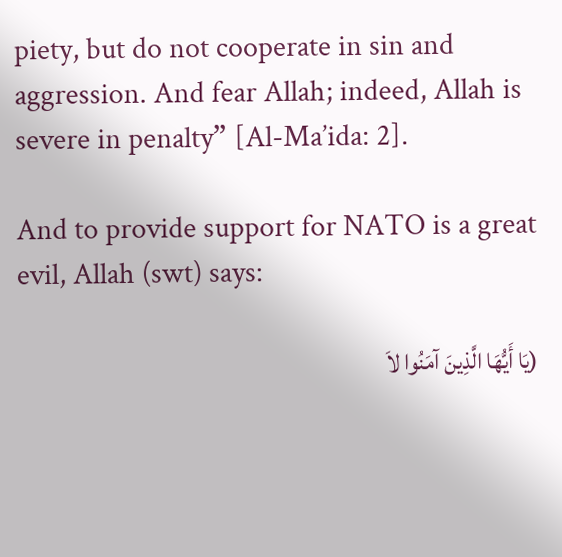piety, but do not cooperate in sin and aggression. And fear Allah; indeed, Allah is severe in penalty” [Al-Ma’ida: 2].

And to provide support for NATO is a great evil, Allah (swt) says:

(يَا أَيُّهَا الَّذِينَ آمَنُوا لاَ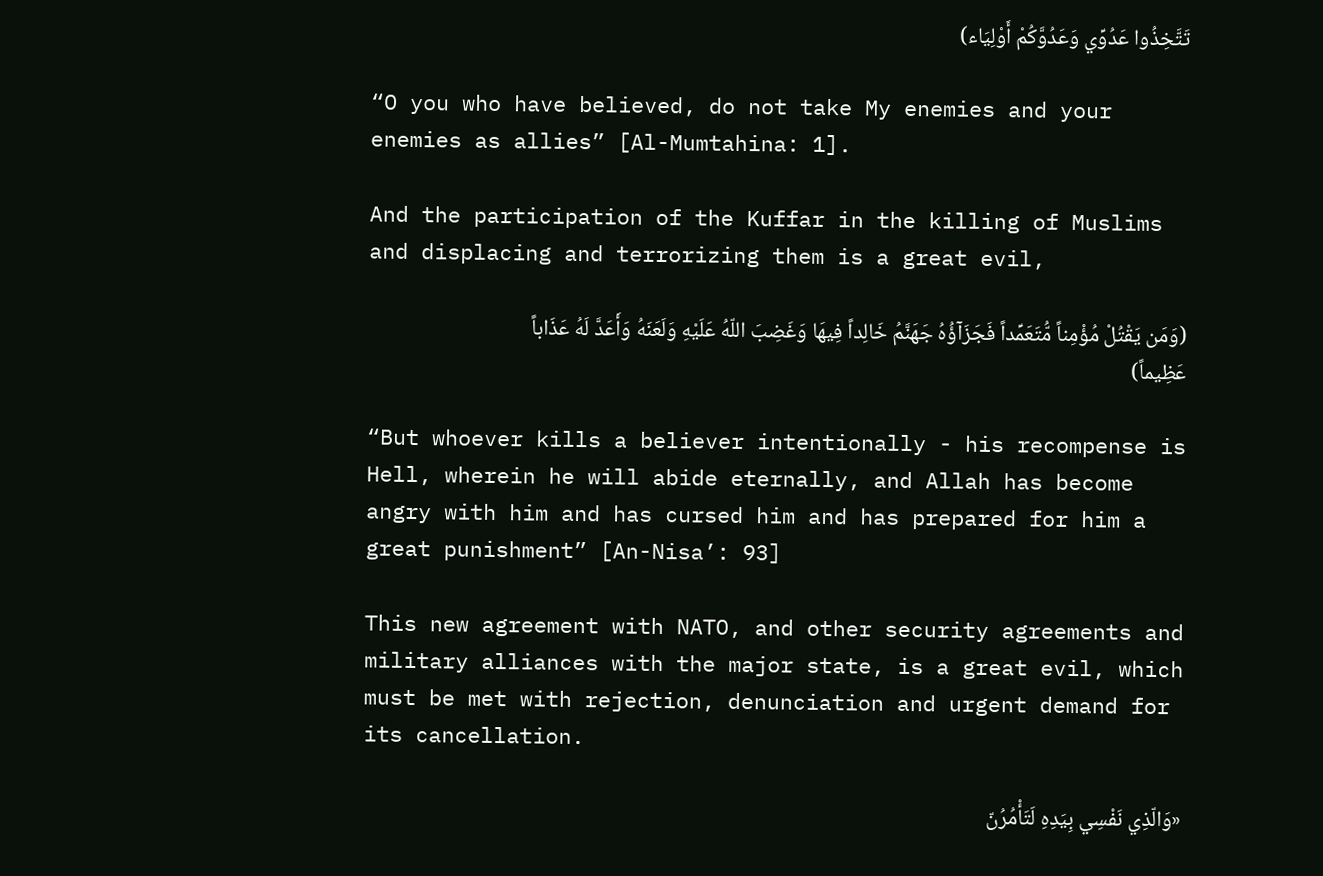تَتَّخِذُوا عَدُوِّي وَعَدُوَّكُمْ أَوْلِيَاء)

“O you who have believed, do not take My enemies and your enemies as allies” [Al-Mumtahina: 1].

And the participation of the Kuffar in the killing of Muslims and displacing and terrorizing them is a great evil,

(وَمَن يَقْتُلْ مُؤْمِناً مُّتَعَمِّداً فَجَزَآؤُهُ جَهَنَّمُ خَالِداً فِيهَا وَغَضِبَ اللّهُ عَلَيْهِ وَلَعَنَهُ وَأَعَدَّ لَهُ عَذَاباً عَظِيماً)

“But whoever kills a believer intentionally - his recompense is Hell, wherein he will abide eternally, and Allah has become angry with him and has cursed him and has prepared for him a great punishment” [An-Nisa’: 93]

This new agreement with NATO, and other security agreements and military alliances with the major state, is a great evil, which must be met with rejection, denunciation and urgent demand for its cancellation.

«وَالّذِي نَفْسِي بِيَدِهِ لَتَأْمُرُنّ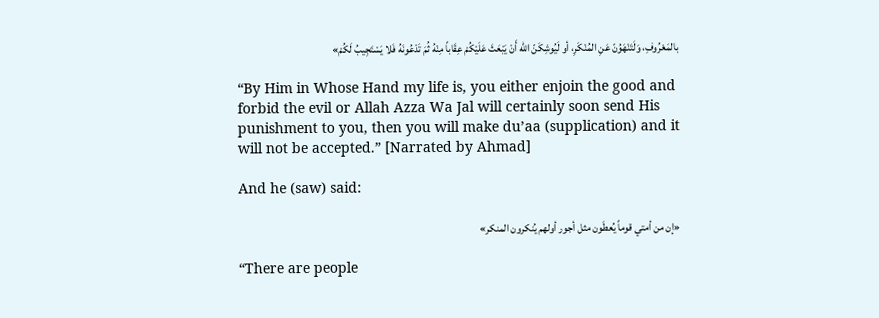بالمَعْرُوفِ، وَلَتَنْهَوُنّ عَنِ المُنْكَرِ، أو لَيُوشِكَنّ الله أَنْ يَبْعَثَ عَلَيْكُمْ عِقَاباً مِنْهُ ثُمَ تَدْعُونَهُ فَلا يَسْتَجِيبُ لَكُمْ»

“By Him in Whose Hand my life is, you either enjoin the good and forbid the evil or Allah Azza Wa Jal will certainly soon send His punishment to you, then you will make du’aa (supplication) and it will not be accepted.” [Narrated by Ahmad]

And he (saw) said:

«إن من أمتي قوماً يُعطَون مثل أجور أولهم يُنكرون المنكر»

“There are people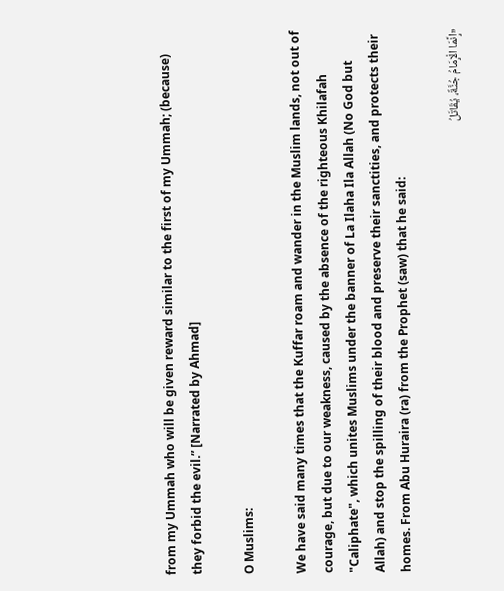from my Ummah who will be given reward similar to the first of my Ummah; (because) they forbid the evil.” [Narrated by Ahmad]

O Muslims:

We have said many times that the Kuffar roam and wander in the Muslim lands, not out of courage, but due to our weakness, caused by the absence of the righteous Khilafah "Caliphate", which unites Muslims under the banner of La Ilaha Ila Allah (No God but Allah) and stop the spilling of their blood and preserve their sanctities, and protects their homes. From Abu Huraira (ra) from the Prophet (saw) that he said:

«إِنَّمَا الْإِمَامُ جُنَّةٌ، يُقَاتَلُ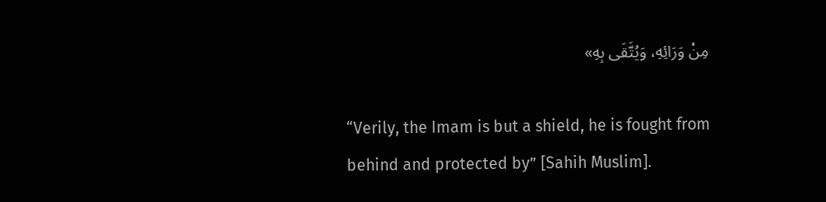مِنْ وَرَائِهِ، وَيُتَّقَى بِهِ»

“Verily, the Imam is but a shield, he is fought from behind and protected by” [Sahih Muslim].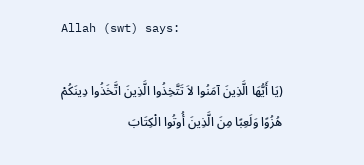Allah (swt) says:

(يَا أَيُّهَا الَّذِينَ آمَنُوا لاَ تَتَّخِذُوا الَّذِينَ اتَّخَذُوا دِينَكُمْ هُزُوًا وَلَعِبًا مِنَ الَّذِينَ أُوتُوا الْكِتَابَ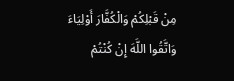مِنْ قَبْلِكُمْ وَالْكُفَّارَ أَوْلِيَاءَ وَاتَّقُوا اللَّهَ إِنْ كُنْتُمْ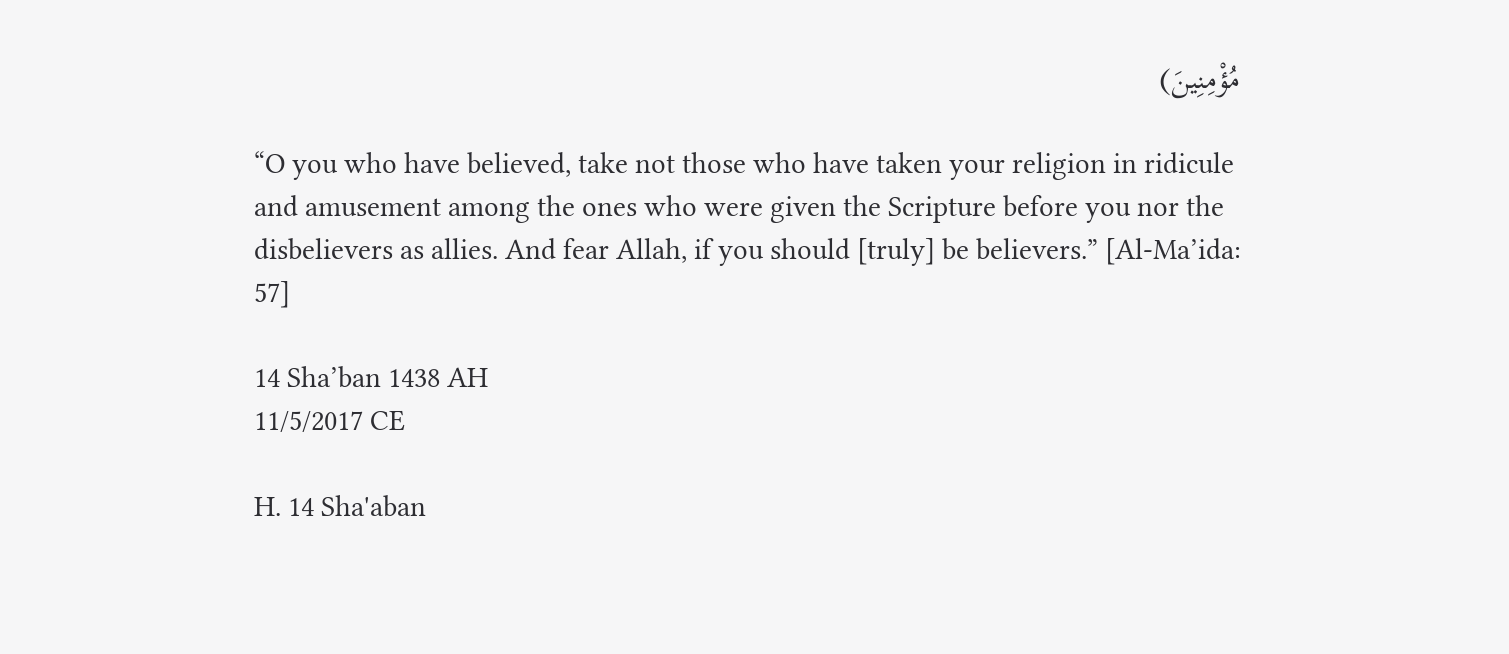مُؤْمِنِينَ)

“O you who have believed, take not those who have taken your religion in ridicule and amusement among the ones who were given the Scripture before you nor the disbelievers as allies. And fear Allah, if you should [truly] be believers.” [Al-Ma’ida: 57]

14 Sha’ban 1438 AH
11/5/2017 CE

H. 14 Sha'aban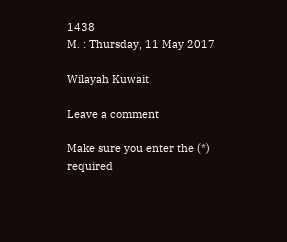1438
M. : Thursday, 11 May 2017

Wilayah Kuwait

Leave a comment

Make sure you enter the (*) required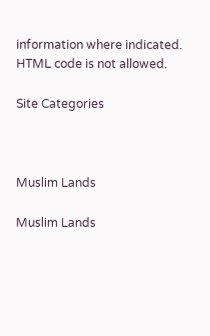information where indicated. HTML code is not allowed.

Site Categories



Muslim Lands

Muslim Lands